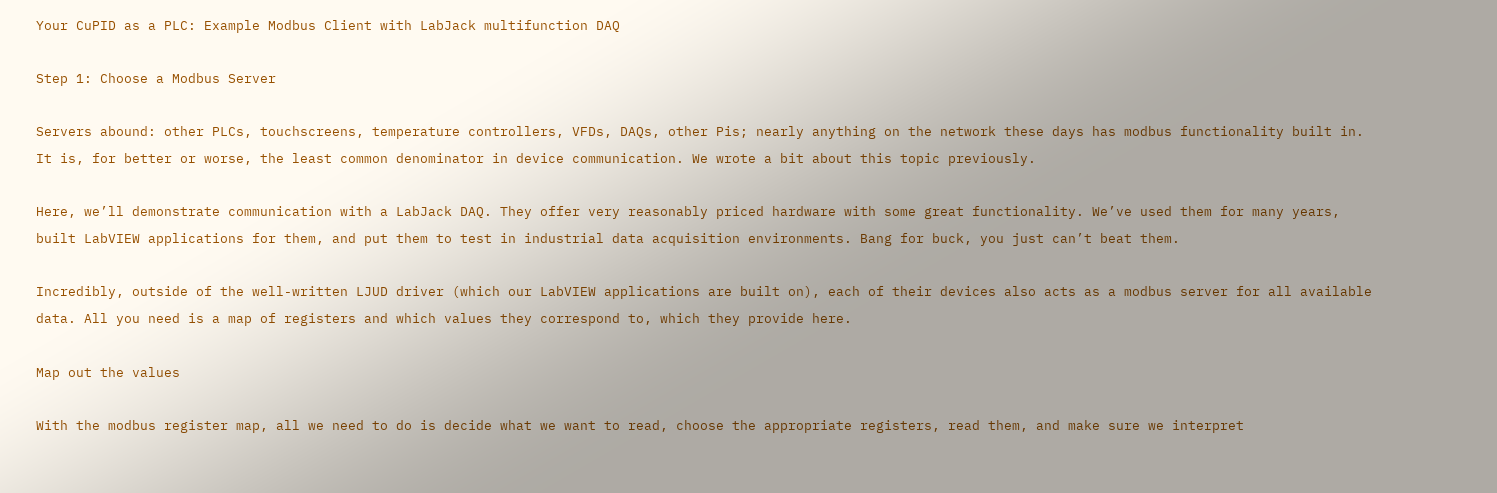Your CuPID as a PLC: Example Modbus Client with LabJack multifunction DAQ

Step 1: Choose a Modbus Server

Servers abound: other PLCs, touchscreens, temperature controllers, VFDs, DAQs, other Pis; nearly anything on the network these days has modbus functionality built in. It is, for better or worse, the least common denominator in device communication. We wrote a bit about this topic previously.

Here, we’ll demonstrate communication with a LabJack DAQ. They offer very reasonably priced hardware with some great functionality. We’ve used them for many years, built LabVIEW applications for them, and put them to test in industrial data acquisition environments. Bang for buck, you just can’t beat them.

Incredibly, outside of the well-written LJUD driver (which our LabVIEW applications are built on), each of their devices also acts as a modbus server for all available data. All you need is a map of registers and which values they correspond to, which they provide here.

Map out the values

With the modbus register map, all we need to do is decide what we want to read, choose the appropriate registers, read them, and make sure we interpret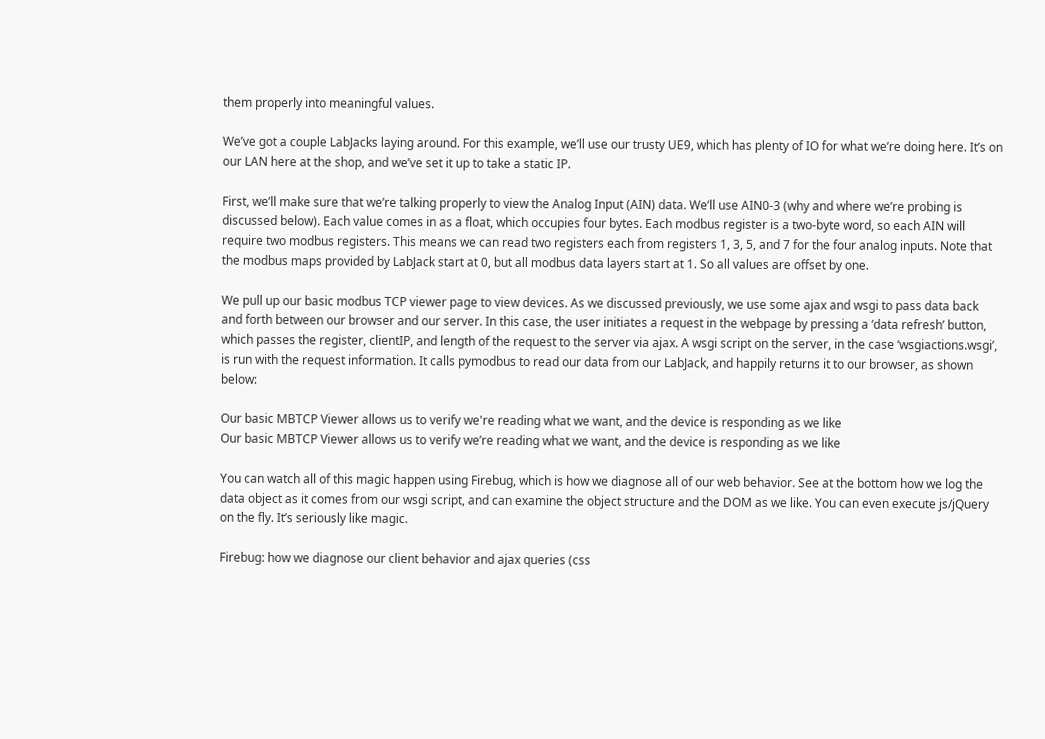them properly into meaningful values.

We’ve got a couple LabJacks laying around. For this example, we’ll use our trusty UE9, which has plenty of IO for what we’re doing here. It’s on our LAN here at the shop, and we’ve set it up to take a static IP.

First, we’ll make sure that we’re talking properly to view the Analog Input (AIN) data. We’ll use AIN0-3 (why and where we’re probing is discussed below). Each value comes in as a float, which occupies four bytes. Each modbus register is a two-byte word, so each AIN will require two modbus registers. This means we can read two registers each from registers 1, 3, 5, and 7 for the four analog inputs. Note that the modbus maps provided by LabJack start at 0, but all modbus data layers start at 1. So all values are offset by one.

We pull up our basic modbus TCP viewer page to view devices. As we discussed previously, we use some ajax and wsgi to pass data back and forth between our browser and our server. In this case, the user initiates a request in the webpage by pressing a ‘data refresh’ button, which passes the register, clientIP, and length of the request to the server via ajax. A wsgi script on the server, in the case ‘wsgiactions.wsgi’, is run with the request information. It calls pymodbus to read our data from our LabJack, and happily returns it to our browser, as shown below:

Our basic MBTCP Viewer allows us to verify we're reading what we want, and the device is responding as we like
Our basic MBTCP Viewer allows us to verify we’re reading what we want, and the device is responding as we like

You can watch all of this magic happen using Firebug, which is how we diagnose all of our web behavior. See at the bottom how we log the data object as it comes from our wsgi script, and can examine the object structure and the DOM as we like. You can even execute js/jQuery on the fly. It’s seriously like magic.

Firebug: how we diagnose our client behavior and ajax queries (css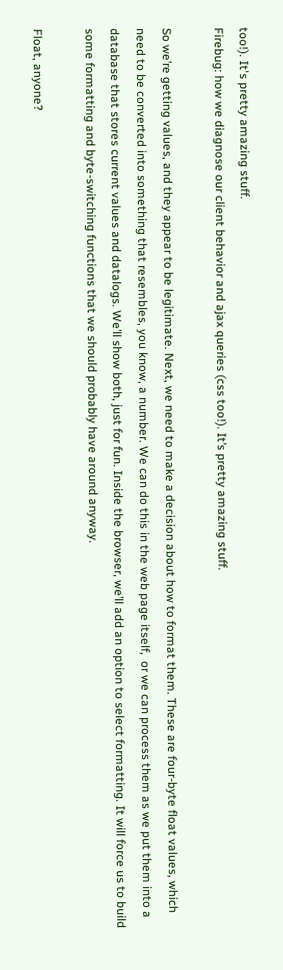too!). It's pretty amazing stuff.
Firebug: how we diagnose our client behavior and ajax queries (css too!). It’s pretty amazing stuff.

So we’re getting values, and they appear to be legitimate. Next, we need to make a decision about how to format them. These are four-byte float values, which need to be converted into something that resembles, you know, a number. We can do this in the web page itself,  or we can process them as we put them into a database that stores current values and datalogs. We’ll show both, just for fun. Inside the browser, we’ll add an option to select formatting. It will force us to build some formatting and byte-switching functions that we should probably have around anyway.

Float, anyone?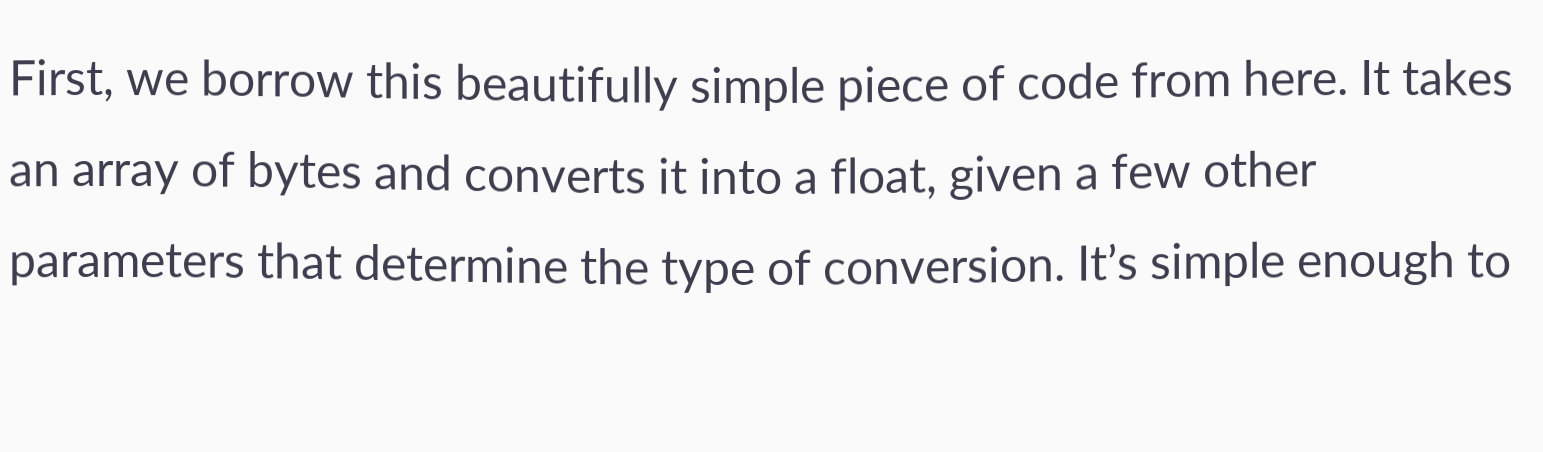First, we borrow this beautifully simple piece of code from here. It takes an array of bytes and converts it into a float, given a few other parameters that determine the type of conversion. It’s simple enough to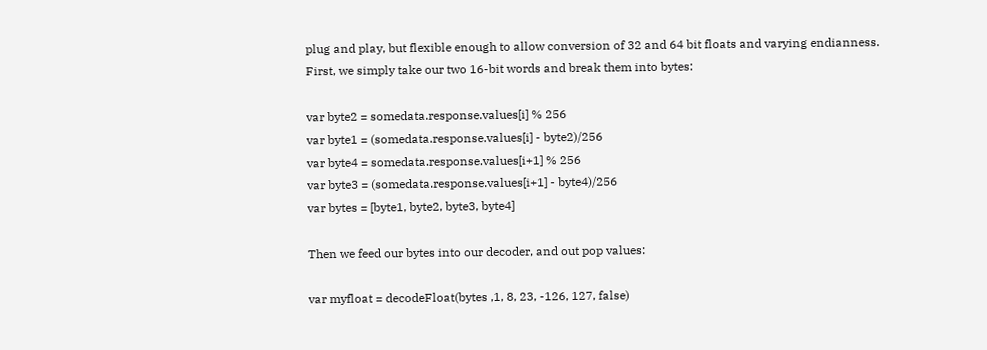plug and play, but flexible enough to allow conversion of 32 and 64 bit floats and varying endianness. First, we simply take our two 16-bit words and break them into bytes:

var byte2 = somedata.response.values[i] % 256
var byte1 = (somedata.response.values[i] - byte2)/256
var byte4 = somedata.response.values[i+1] % 256
var byte3 = (somedata.response.values[i+1] - byte4)/256
var bytes = [byte1, byte2, byte3, byte4]

Then we feed our bytes into our decoder, and out pop values:

var myfloat = decodeFloat(bytes ,1, 8, 23, -126, 127, false)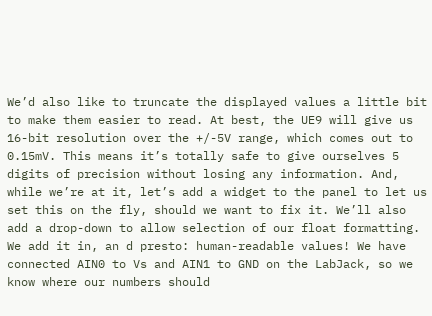We’d also like to truncate the displayed values a little bit to make them easier to read. At best, the UE9 will give us 16-bit resolution over the +/-5V range, which comes out to 0.15mV. This means it’s totally safe to give ourselves 5 digits of precision without losing any information. And, while we’re at it, let’s add a widget to the panel to let us set this on the fly, should we want to fix it. We’ll also add a drop-down to allow selection of our float formatting. We add it in, an d presto: human-readable values! We have connected AIN0 to Vs and AIN1 to GND on the LabJack, so we know where our numbers should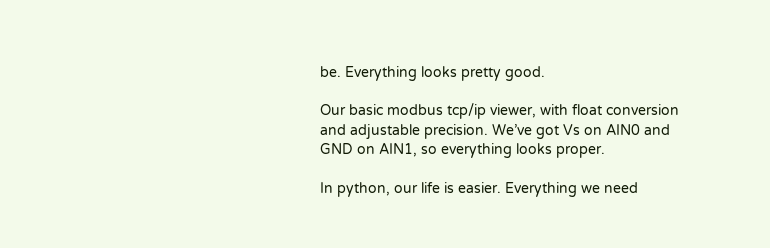be. Everything looks pretty good.

Our basic modbus tcp/ip viewer, with float conversion and adjustable precision. We’ve got Vs on AIN0 and GND on AIN1, so everything looks proper.

In python, our life is easier. Everything we need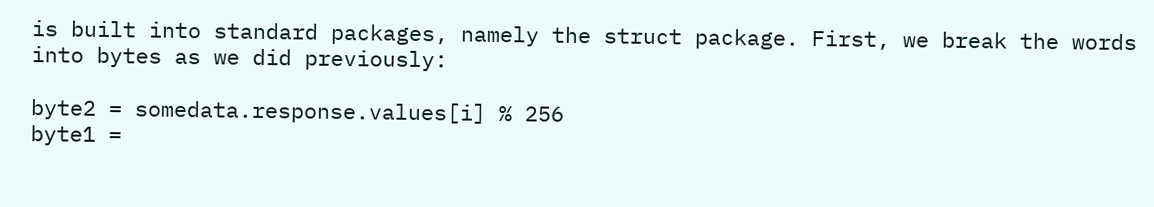is built into standard packages, namely the struct package. First, we break the words into bytes as we did previously:

byte2 = somedata.response.values[i] % 256
byte1 =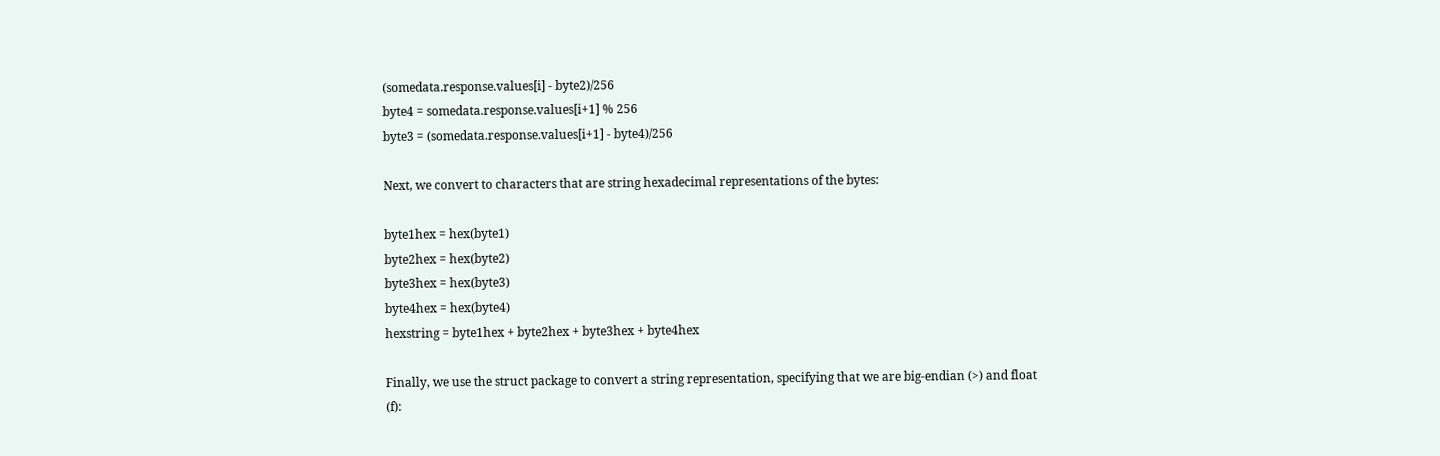(somedata.response.values[i] - byte2)/256
byte4 = somedata.response.values[i+1] % 256
byte3 = (somedata.response.values[i+1] - byte4)/256

Next, we convert to characters that are string hexadecimal representations of the bytes:

byte1hex = hex(byte1)
byte2hex = hex(byte2)
byte3hex = hex(byte3)
byte4hex = hex(byte4)
hexstring = byte1hex + byte2hex + byte3hex + byte4hex

Finally, we use the struct package to convert a string representation, specifying that we are big-endian (>) and float (f):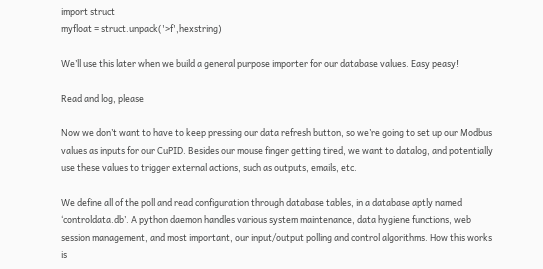import struct
myfloat = struct.unpack('>f',hexstring)

We’ll use this later when we build a general purpose importer for our database values. Easy peasy!

Read and log, please

Now we don’t want to have to keep pressing our data refresh button, so we’re going to set up our Modbus values as inputs for our CuPID. Besides our mouse finger getting tired, we want to datalog, and potentially use these values to trigger external actions, such as outputs, emails, etc.

We define all of the poll and read configuration through database tables, in a database aptly named ‘controldata.db’. A python daemon handles various system maintenance, data hygiene functions, web session management, and most important, our input/output polling and control algorithms. How this works is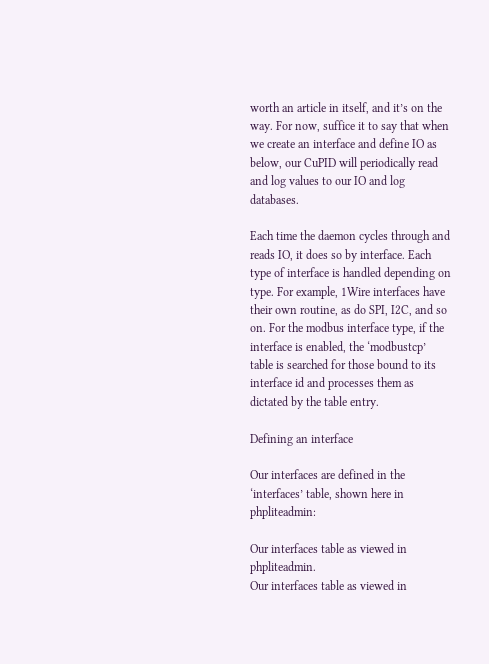worth an article in itself, and it’s on the way. For now, suffice it to say that when we create an interface and define IO as below, our CuPID will periodically read and log values to our IO and log databases.

Each time the daemon cycles through and reads IO, it does so by interface. Each type of interface is handled depending on type. For example, 1Wire interfaces have their own routine, as do SPI, I2C, and so on. For the modbus interface type, if the interface is enabled, the ‘modbustcp’ table is searched for those bound to its interface id and processes them as dictated by the table entry.

Defining an interface

Our interfaces are defined in the ‘interfaces’ table, shown here in phpliteadmin:

Our interfaces table as viewed in phpliteadmin.
Our interfaces table as viewed in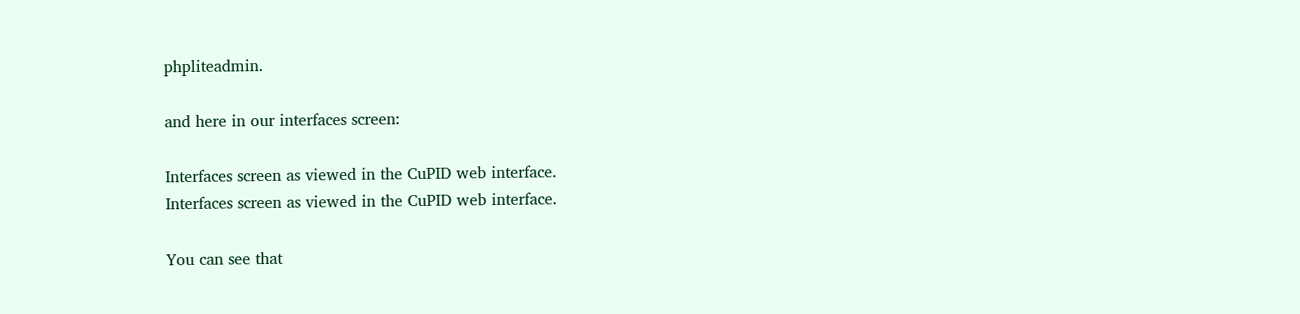phpliteadmin.

and here in our interfaces screen:

Interfaces screen as viewed in the CuPID web interface.
Interfaces screen as viewed in the CuPID web interface.

You can see that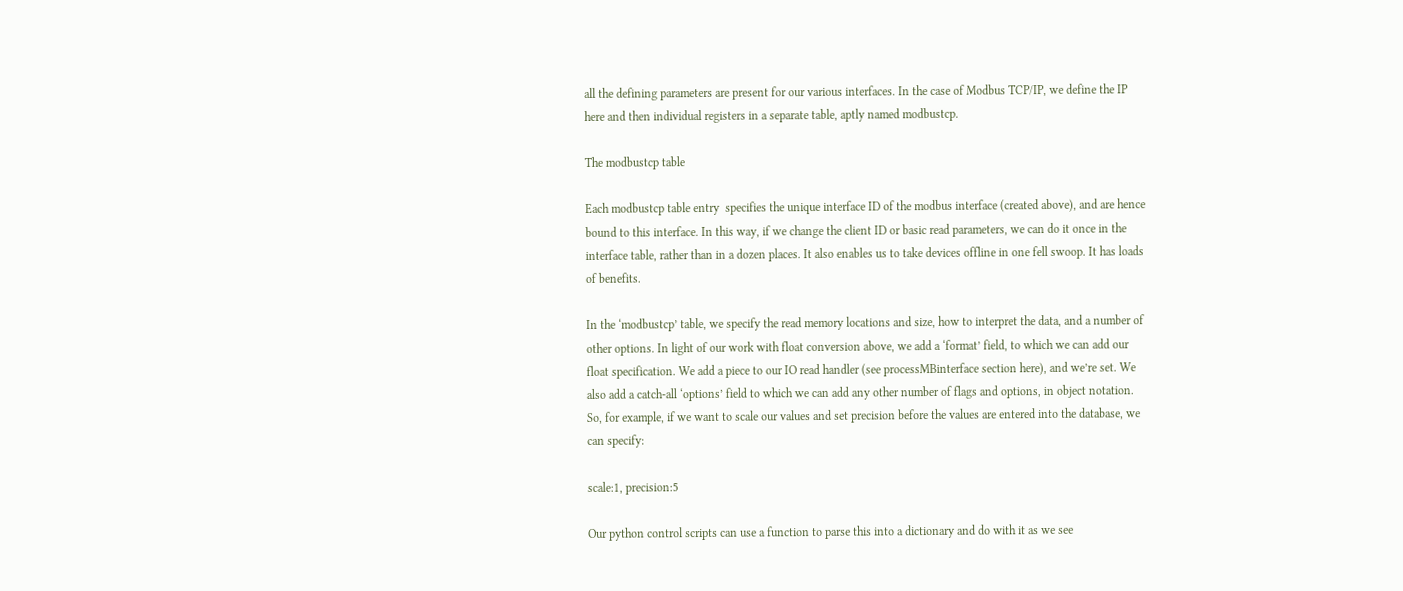all the defining parameters are present for our various interfaces. In the case of Modbus TCP/IP, we define the IP here and then individual registers in a separate table, aptly named modbustcp.

The modbustcp table

Each modbustcp table entry  specifies the unique interface ID of the modbus interface (created above), and are hence bound to this interface. In this way, if we change the client ID or basic read parameters, we can do it once in the interface table, rather than in a dozen places. It also enables us to take devices offline in one fell swoop. It has loads of benefits.

In the ‘modbustcp’ table, we specify the read memory locations and size, how to interpret the data, and a number of other options. In light of our work with float conversion above, we add a ‘format’ field, to which we can add our float specification. We add a piece to our IO read handler (see processMBinterface section here), and we’re set. We also add a catch-all ‘options’ field to which we can add any other number of flags and options, in object notation. So, for example, if we want to scale our values and set precision before the values are entered into the database, we can specify:

scale:1, precision:5

Our python control scripts can use a function to parse this into a dictionary and do with it as we see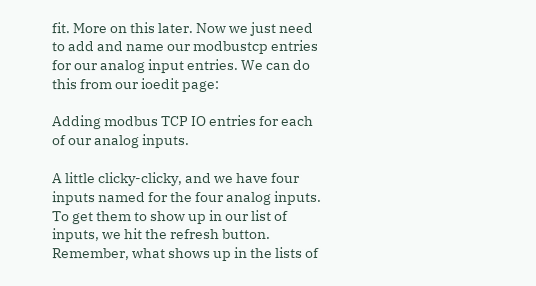fit. More on this later. Now we just need to add and name our modbustcp entries for our analog input entries. We can do this from our ioedit page:

Adding modbus TCP IO entries for each of our analog inputs.

A little clicky-clicky, and we have four inputs named for the four analog inputs. To get them to show up in our list of inputs, we hit the refresh button. Remember, what shows up in the lists of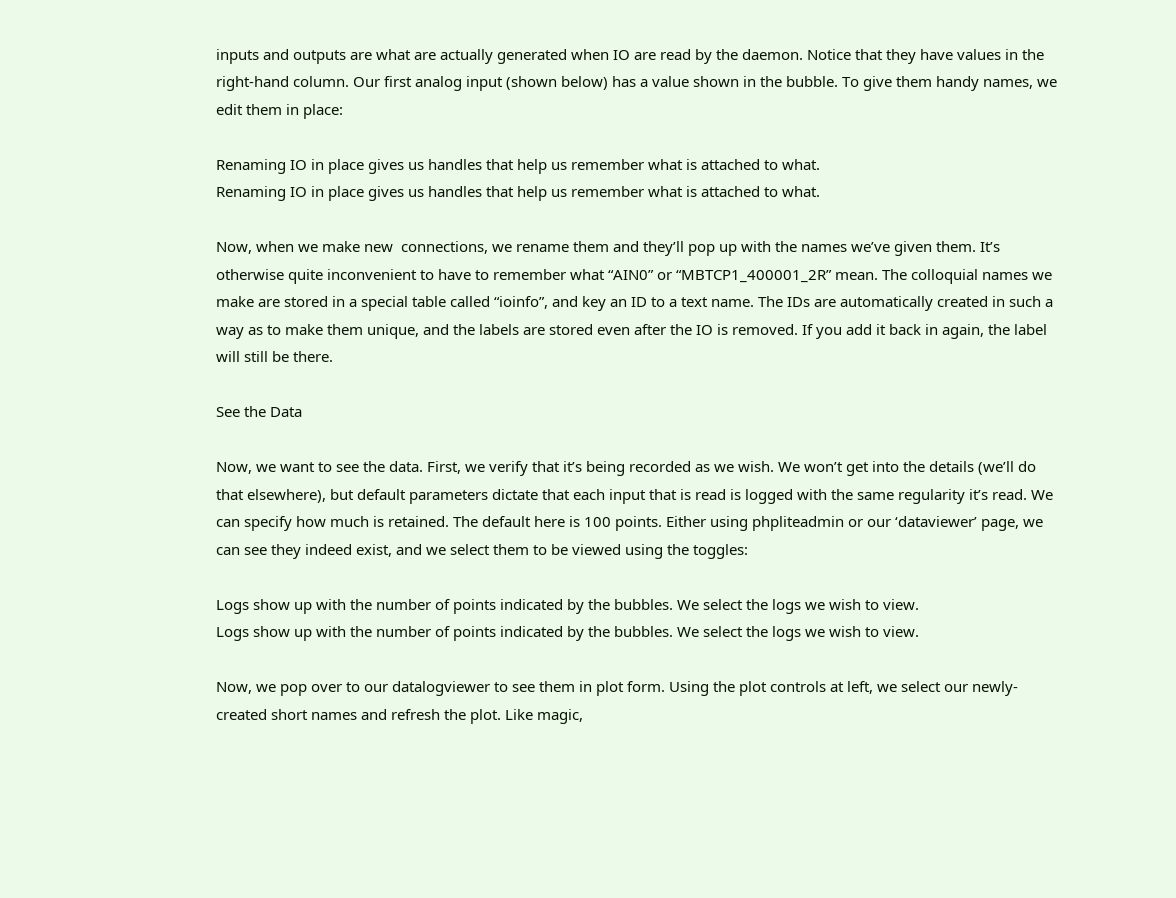inputs and outputs are what are actually generated when IO are read by the daemon. Notice that they have values in the right-hand column. Our first analog input (shown below) has a value shown in the bubble. To give them handy names, we edit them in place:

Renaming IO in place gives us handles that help us remember what is attached to what.
Renaming IO in place gives us handles that help us remember what is attached to what.

Now, when we make new  connections, we rename them and they’ll pop up with the names we’ve given them. It’s otherwise quite inconvenient to have to remember what “AIN0” or “MBTCP1_400001_2R” mean. The colloquial names we make are stored in a special table called “ioinfo”, and key an ID to a text name. The IDs are automatically created in such a way as to make them unique, and the labels are stored even after the IO is removed. If you add it back in again, the label will still be there.

See the Data

Now, we want to see the data. First, we verify that it’s being recorded as we wish. We won’t get into the details (we’ll do that elsewhere), but default parameters dictate that each input that is read is logged with the same regularity it’s read. We can specify how much is retained. The default here is 100 points. Either using phpliteadmin or our ‘dataviewer’ page, we can see they indeed exist, and we select them to be viewed using the toggles:

Logs show up with the number of points indicated by the bubbles. We select the logs we wish to view.
Logs show up with the number of points indicated by the bubbles. We select the logs we wish to view.

Now, we pop over to our datalogviewer to see them in plot form. Using the plot controls at left, we select our newly-created short names and refresh the plot. Like magic,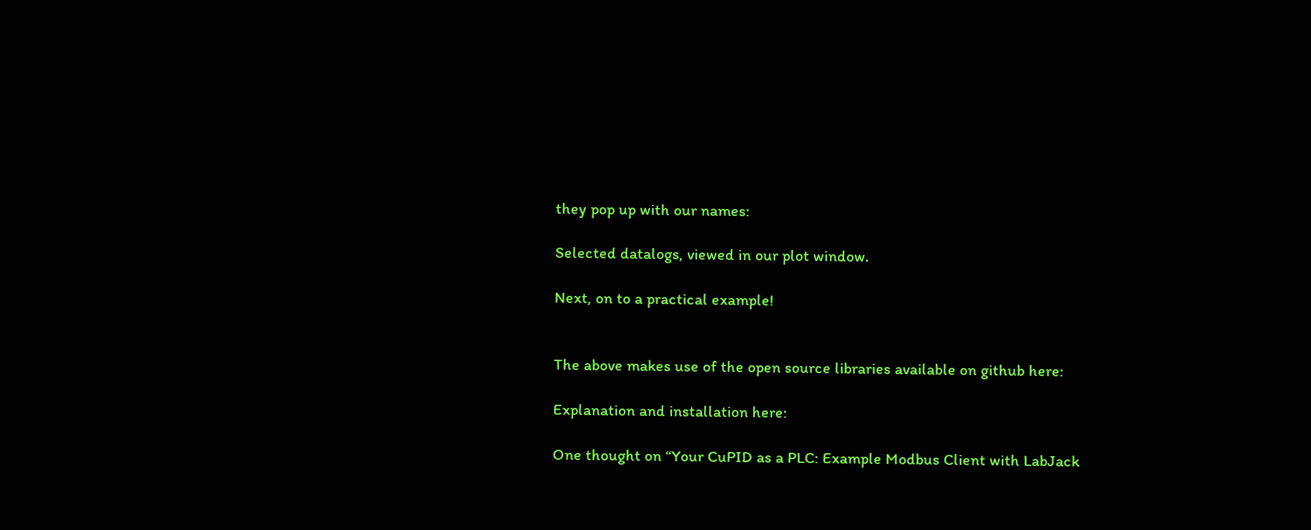they pop up with our names:

Selected datalogs, viewed in our plot window.

Next, on to a practical example!


The above makes use of the open source libraries available on github here:

Explanation and installation here:

One thought on “Your CuPID as a PLC: Example Modbus Client with LabJack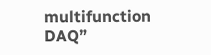multifunction DAQ”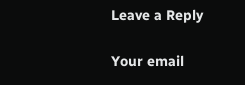Leave a Reply

Your email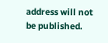address will not be published.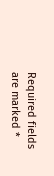Required fields are marked *